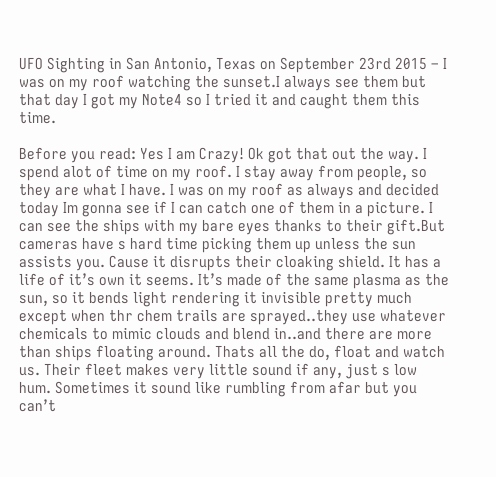UFO Sighting in San Antonio, Texas on September 23rd 2015 – I was on my roof watching the sunset.I always see them but that day I got my Note4 so I tried it and caught them this time.

Before you read: Yes I am Crazy! Ok got that out the way. I spend alot of time on my roof. I stay away from people, so they are what I have. I was on my roof as always and decided today Im gonna see if I can catch one of them in a picture. I can see the ships with my bare eyes thanks to their gift.But cameras have s hard time picking them up unless the sun assists you. Cause it disrupts their cloaking shield. It has a life of it’s own it seems. It’s made of the same plasma as the sun, so it bends light rendering it invisible pretty much except when thr chem trails are sprayed..they use whatever chemicals to mimic clouds and blend in..and there are more than ships floating around. Thats all the do, float and watch us. Their fleet makes very little sound if any, just s low hum. Sometimes it sound like rumbling from afar but you can’t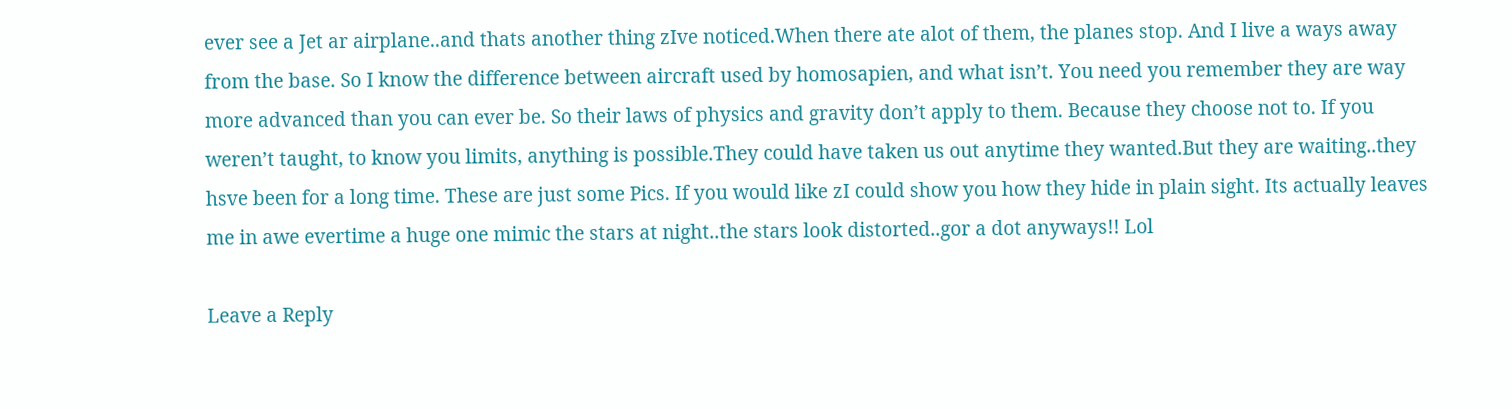ever see a Jet ar airplane..and thats another thing zIve noticed.When there ate alot of them, the planes stop. And I live a ways away from the base. So I know the difference between aircraft used by homosapien, and what isn’t. You need you remember they are way more advanced than you can ever be. So their laws of physics and gravity don’t apply to them. Because they choose not to. If you weren’t taught, to know you limits, anything is possible.They could have taken us out anytime they wanted.But they are waiting..they hsve been for a long time. These are just some Pics. If you would like zI could show you how they hide in plain sight. Its actually leaves me in awe evertime a huge one mimic the stars at night..the stars look distorted..gor a dot anyways!! Lol

Leave a Reply